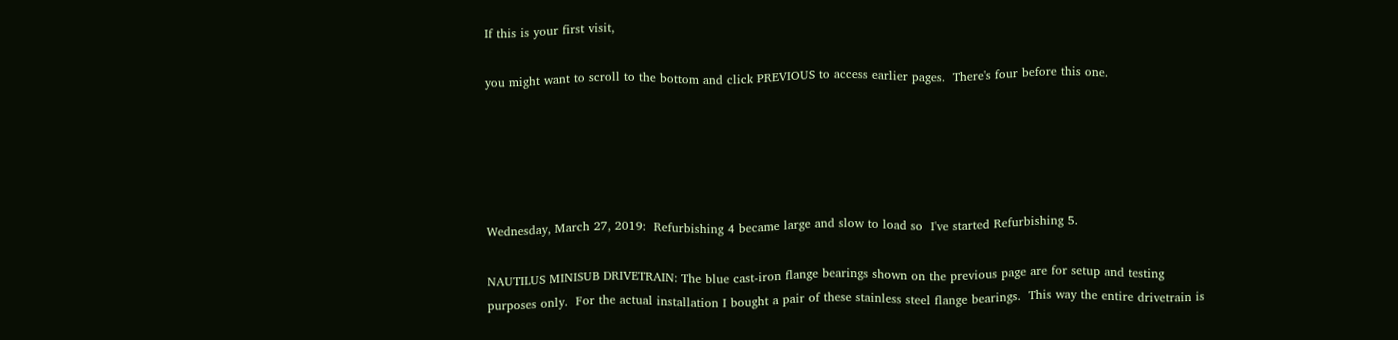If this is your first visit,

you might want to scroll to the bottom and click PREVIOUS to access earlier pages.  There's four before this one.





Wednesday, March 27, 2019:  Refurbishing 4 became large and slow to load so  I've started Refurbishing 5.

NAUTILUS MINISUB DRIVETRAIN: The blue cast-iron flange bearings shown on the previous page are for setup and testing purposes only.  For the actual installation I bought a pair of these stainless steel flange bearings.  This way the entire drivetrain is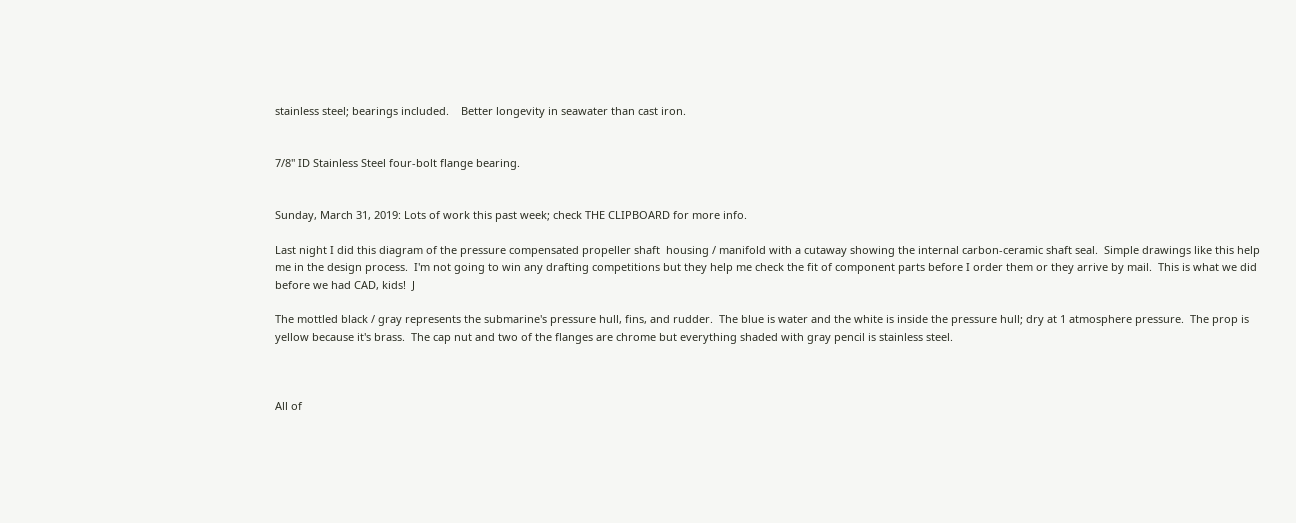stainless steel; bearings included.    Better longevity in seawater than cast iron.


7/8" ID Stainless Steel four-bolt flange bearing.


Sunday, March 31, 2019: Lots of work this past week; check THE CLIPBOARD for more info.

Last night I did this diagram of the pressure compensated propeller shaft  housing / manifold with a cutaway showing the internal carbon-ceramic shaft seal.  Simple drawings like this help me in the design process.  I'm not going to win any drafting competitions but they help me check the fit of component parts before I order them or they arrive by mail.  This is what we did before we had CAD, kids!  J

The mottled black / gray represents the submarine's pressure hull, fins, and rudder.  The blue is water and the white is inside the pressure hull; dry at 1 atmosphere pressure.  The prop is yellow because it's brass.  The cap nut and two of the flanges are chrome but everything shaded with gray pencil is stainless steel.



All of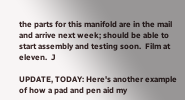the parts for this manifold are in the mail and arrive next week; should be able to start assembly and testing soon.  Film at eleven.  J

UPDATE, TODAY: Here's another example of how a pad and pen aid my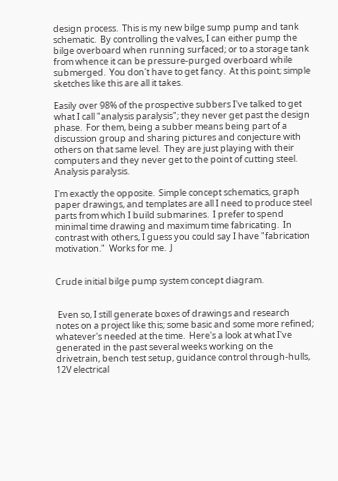design process.  This is my new bilge sump pump and tank schematic.  By controlling the valves, I can either pump the bilge overboard when running surfaced; or to a storage tank from whence it can be pressure-purged overboard while submerged.  You don't have to get fancy.  At this point; simple sketches like this are all it takes.

Easily over 98% of the prospective subbers I've talked to get what I call "analysis paralysis"; they never get past the design phase.  For them, being a subber means being part of a discussion group and sharing pictures and conjecture with others on that same level.  They are just playing with their computers and they never get to the point of cutting steel.  Analysis paralysis.

I'm exactly the opposite.  Simple concept schematics, graph paper drawings, and templates are all I need to produce steel parts from which I build submarines.  I prefer to spend minimal time drawing and maximum time fabricating.  In contrast with others, I guess you could say I have "fabrication motivation."  Works for me.  J


Crude initial bilge pump system concept diagram.


 Even so, I still generate boxes of drawings and research notes on a project like this; some basic and some more refined; whatever's needed at the time.  Here's a look at what I've generated in the past several weeks working on the drivetrain, bench test setup, guidance control through-hulls, 12V electrical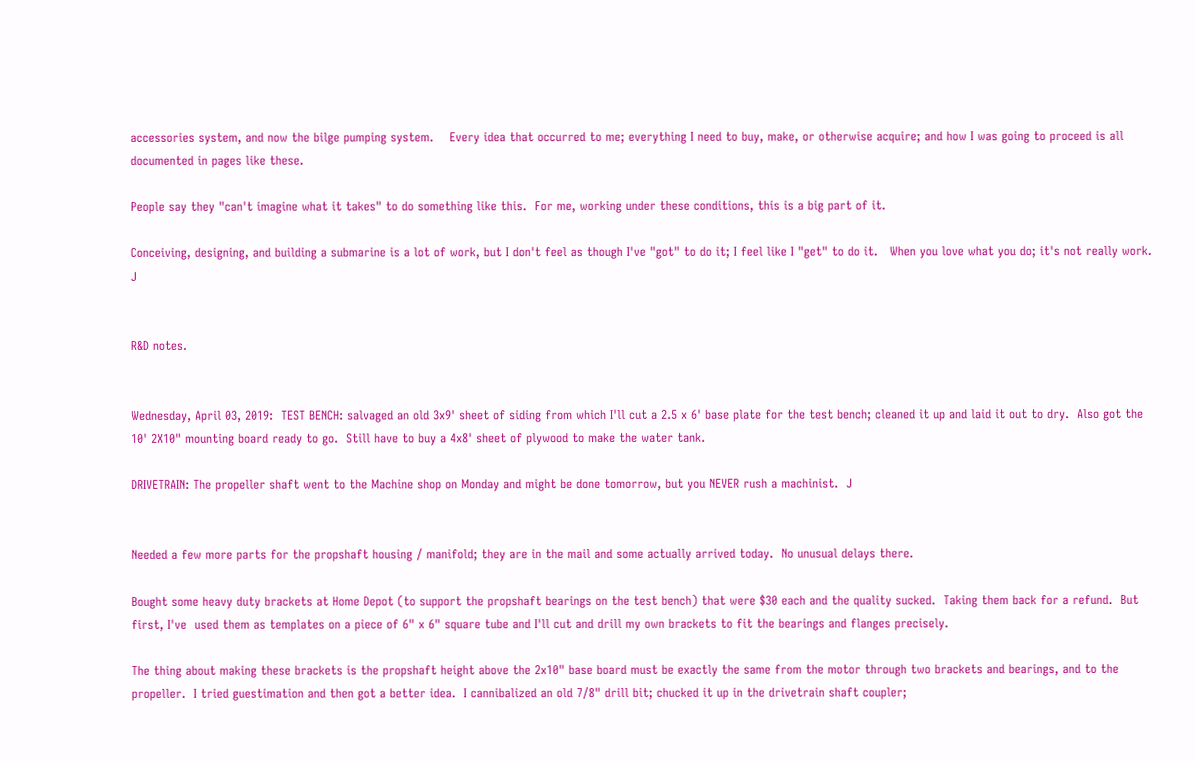accessories system, and now the bilge pumping system.    Every idea that occurred to me; everything I need to buy, make, or otherwise acquire; and how I was going to proceed is all documented in pages like these.

People say they "can't imagine what it takes" to do something like this.  For me, working under these conditions, this is a big part of it.

Conceiving, designing, and building a submarine is a lot of work, but I don't feel as though I've "got" to do it; I feel like I "get" to do it.   When you love what you do; it's not really work.  J


R&D notes.


Wednesday, April 03, 2019:  TEST BENCH: salvaged an old 3x9' sheet of siding from which I'll cut a 2.5 x 6' base plate for the test bench; cleaned it up and laid it out to dry.  Also got the 10' 2X10" mounting board ready to go.  Still have to buy a 4x8' sheet of plywood to make the water tank.

DRIVETRAIN: The propeller shaft went to the Machine shop on Monday and might be done tomorrow, but you NEVER rush a machinist.  J


Needed a few more parts for the propshaft housing / manifold; they are in the mail and some actually arrived today.  No unusual delays there.

Bought some heavy duty brackets at Home Depot (to support the propshaft bearings on the test bench) that were $30 each and the quality sucked.  Taking them back for a refund.  But first, I've  used them as templates on a piece of 6" x 6" square tube and I'll cut and drill my own brackets to fit the bearings and flanges precisely.

The thing about making these brackets is the propshaft height above the 2x10" base board must be exactly the same from the motor through two brackets and bearings, and to the propeller.  I tried guestimation and then got a better idea.  I cannibalized an old 7/8" drill bit; chucked it up in the drivetrain shaft coupler;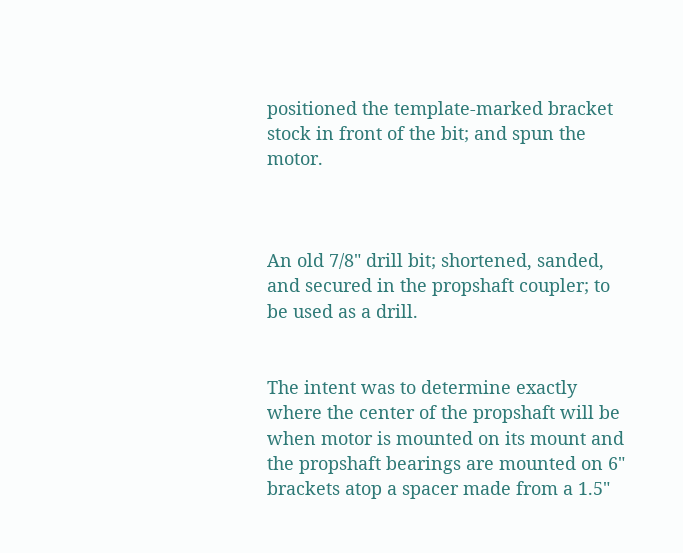positioned the template-marked bracket stock in front of the bit; and spun the motor.



An old 7/8" drill bit; shortened, sanded, and secured in the propshaft coupler; to be used as a drill.


The intent was to determine exactly where the center of the propshaft will be when motor is mounted on its mount and the propshaft bearings are mounted on 6" brackets atop a spacer made from a 1.5"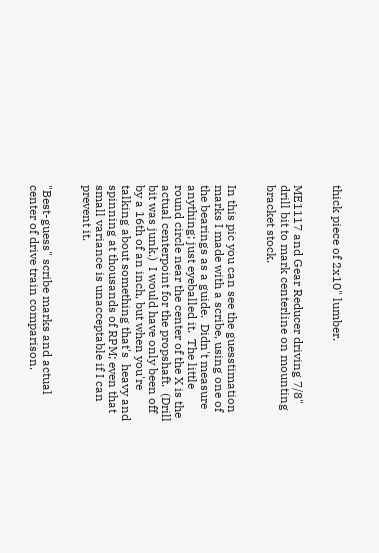thick piece of 2x10" lumber.


ME1117 and Gear Reducer driving 7/8" drill bit to mark centerline on mounting bracket stock.


In this pic you can see the guesstimation marks I made with a scribe, using one of the bearings as a guide.  Didn't measure anything; just eyeballed it.  The little round circle near the center of the X is the actual centerpoint for the propshaft.  (Drill bit was junk.)  I would have only been off by a 16th of an inch, but when you're talking about something that's  heavy and spinning at thousands of RPM; even that small variance is unacceptable if I can prevent it.


"Best-guess" scribe marks and actual center of drive train comparison.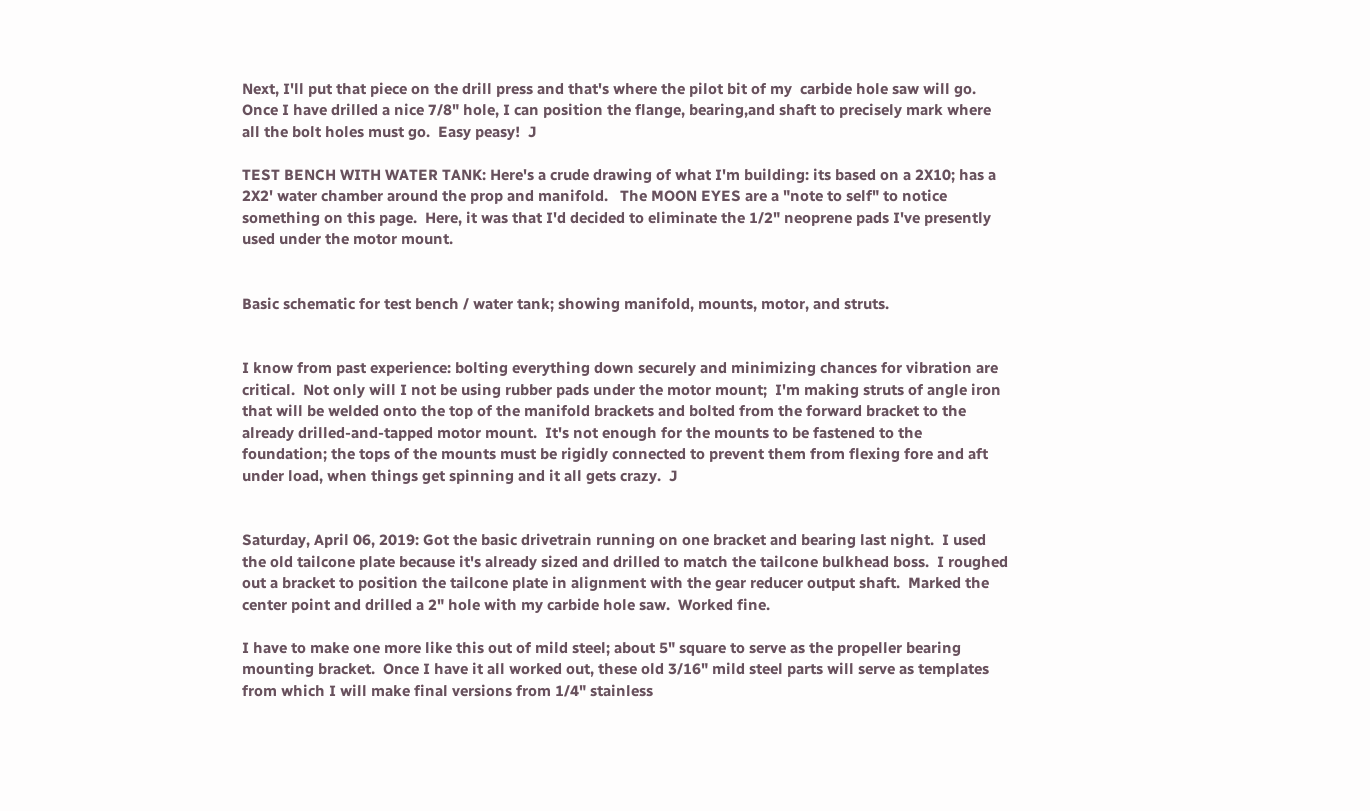Next, I'll put that piece on the drill press and that's where the pilot bit of my  carbide hole saw will go.  Once I have drilled a nice 7/8" hole, I can position the flange, bearing,and shaft to precisely mark where all the bolt holes must go.  Easy peasy!  J

TEST BENCH WITH WATER TANK: Here's a crude drawing of what I'm building: its based on a 2X10; has a 2X2' water chamber around the prop and manifold.   The MOON EYES are a "note to self" to notice something on this page.  Here, it was that I'd decided to eliminate the 1/2" neoprene pads I've presently used under the motor mount.


Basic schematic for test bench / water tank; showing manifold, mounts, motor, and struts.


I know from past experience: bolting everything down securely and minimizing chances for vibration are critical.  Not only will I not be using rubber pads under the motor mount;  I'm making struts of angle iron that will be welded onto the top of the manifold brackets and bolted from the forward bracket to the already drilled-and-tapped motor mount.  It's not enough for the mounts to be fastened to the foundation; the tops of the mounts must be rigidly connected to prevent them from flexing fore and aft under load, when things get spinning and it all gets crazy.  J


Saturday, April 06, 2019: Got the basic drivetrain running on one bracket and bearing last night.  I used the old tailcone plate because it's already sized and drilled to match the tailcone bulkhead boss.  I roughed out a bracket to position the tailcone plate in alignment with the gear reducer output shaft.  Marked the center point and drilled a 2" hole with my carbide hole saw.  Worked fine.

I have to make one more like this out of mild steel; about 5" square to serve as the propeller bearing mounting bracket.  Once I have it all worked out, these old 3/16" mild steel parts will serve as templates from which I will make final versions from 1/4" stainless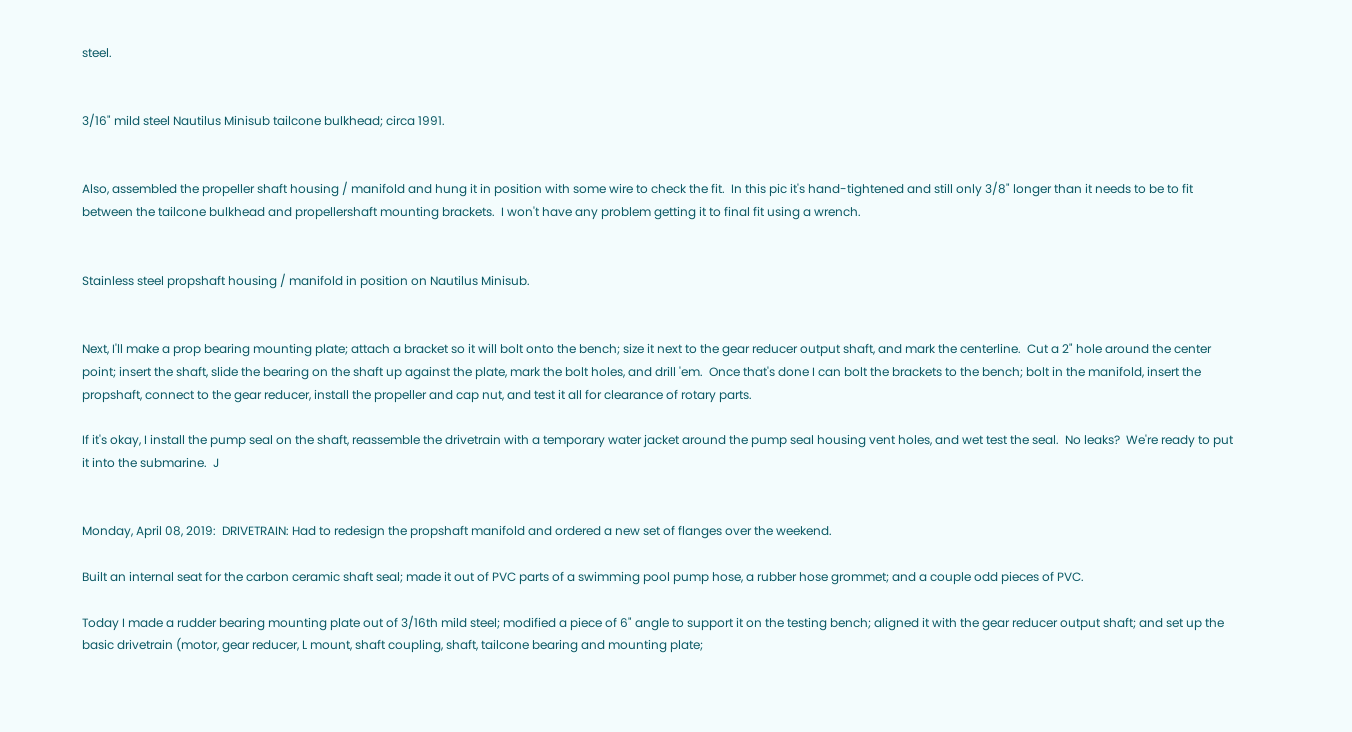steel.


3/16" mild steel Nautilus Minisub tailcone bulkhead; circa 1991.


Also, assembled the propeller shaft housing / manifold and hung it in position with some wire to check the fit.  In this pic it's hand-tightened and still only 3/8" longer than it needs to be to fit between the tailcone bulkhead and propellershaft mounting brackets.  I won't have any problem getting it to final fit using a wrench.


Stainless steel propshaft housing / manifold in position on Nautilus Minisub.


Next, I'll make a prop bearing mounting plate; attach a bracket so it will bolt onto the bench; size it next to the gear reducer output shaft, and mark the centerline.  Cut a 2" hole around the center point; insert the shaft, slide the bearing on the shaft up against the plate, mark the bolt holes, and drill 'em.  Once that's done I can bolt the brackets to the bench; bolt in the manifold, insert the propshaft, connect to the gear reducer, install the propeller and cap nut, and test it all for clearance of rotary parts.

If it's okay, I install the pump seal on the shaft, reassemble the drivetrain with a temporary water jacket around the pump seal housing vent holes, and wet test the seal.  No leaks?  We're ready to put it into the submarine.  J


Monday, April 08, 2019:  DRIVETRAIN: Had to redesign the propshaft manifold and ordered a new set of flanges over the weekend.

Built an internal seat for the carbon ceramic shaft seal; made it out of PVC parts of a swimming pool pump hose, a rubber hose grommet; and a couple odd pieces of PVC.

Today I made a rudder bearing mounting plate out of 3/16th mild steel; modified a piece of 6" angle to support it on the testing bench; aligned it with the gear reducer output shaft; and set up the basic drivetrain (motor, gear reducer, L mount, shaft coupling, shaft, tailcone bearing and mounting plate;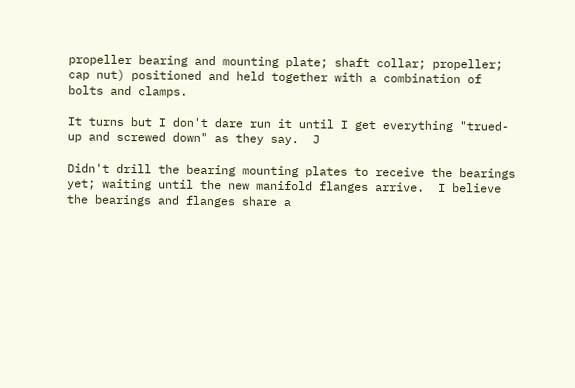propeller bearing and mounting plate; shaft collar; propeller; cap nut) positioned and held together with a combination of bolts and clamps.

It turns but I don't dare run it until I get everything "trued-up and screwed down" as they say.  J

Didn't drill the bearing mounting plates to receive the bearings yet; waiting until the new manifold flanges arrive.  I believe the bearings and flanges share a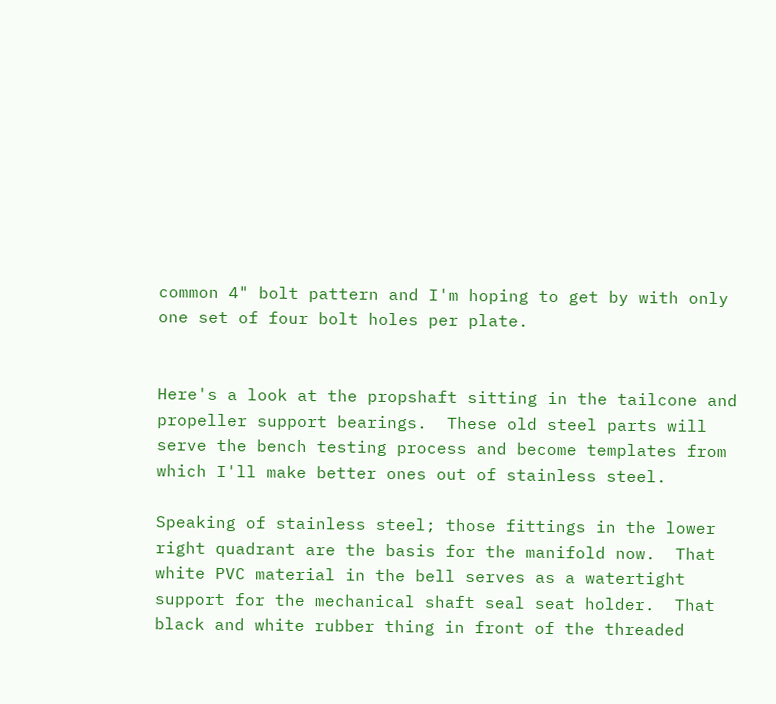common 4" bolt pattern and I'm hoping to get by with only one set of four bolt holes per plate.


Here's a look at the propshaft sitting in the tailcone and propeller support bearings.  These old steel parts will serve the bench testing process and become templates from which I'll make better ones out of stainless steel.

Speaking of stainless steel; those fittings in the lower right quadrant are the basis for the manifold now.  That white PVC material in the bell serves as a watertight support for the mechanical shaft seal seat holder.  That black and white rubber thing in front of the threaded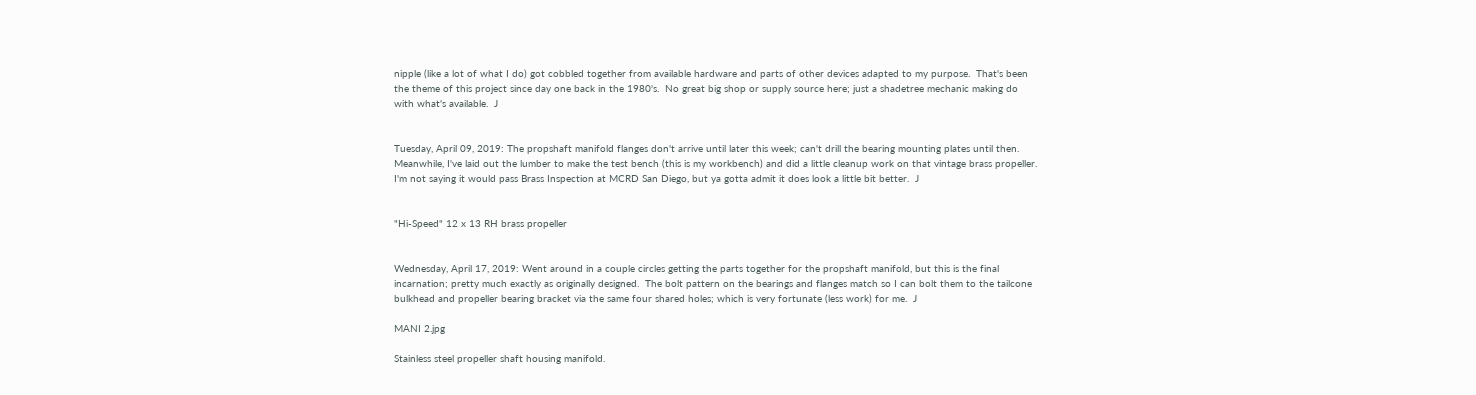nipple (like a lot of what I do) got cobbled together from available hardware and parts of other devices adapted to my purpose.  That's been the theme of this project since day one back in the 1980's.  No great big shop or supply source here; just a shadetree mechanic making do with what's available.  J


Tuesday, April 09, 2019: The propshaft manifold flanges don't arrive until later this week; can't drill the bearing mounting plates until then.  Meanwhile, I've laid out the lumber to make the test bench (this is my workbench) and did a little cleanup work on that vintage brass propeller.  I'm not saying it would pass Brass Inspection at MCRD San Diego, but ya gotta admit it does look a little bit better.  J


"Hi-Speed" 12 x 13 RH brass propeller


Wednesday, April 17, 2019: Went around in a couple circles getting the parts together for the propshaft manifold, but this is the final incarnation; pretty much exactly as originally designed.  The bolt pattern on the bearings and flanges match so I can bolt them to the tailcone bulkhead and propeller bearing bracket via the same four shared holes; which is very fortunate (less work) for me.  J

MANI 2.jpg

Stainless steel propeller shaft housing manifold.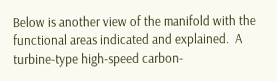Below is another view of the manifold with the functional areas indicated and explained.  A turbine-type high-speed carbon-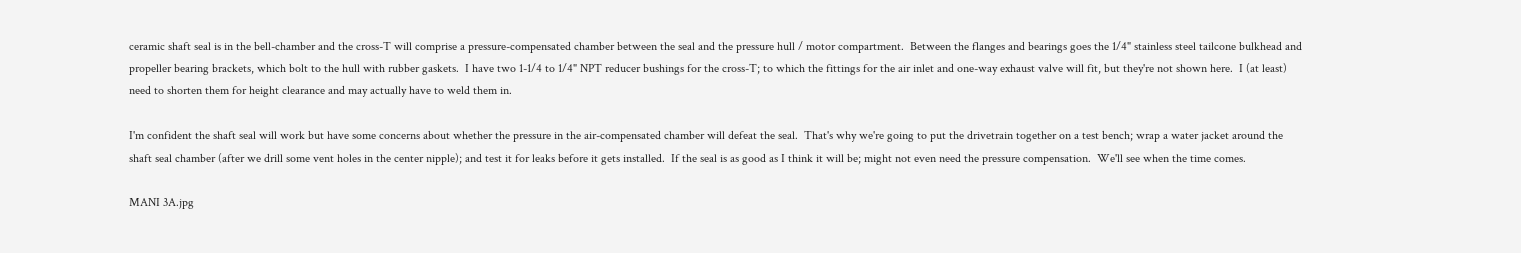ceramic shaft seal is in the bell-chamber and the cross-T will comprise a pressure-compensated chamber between the seal and the pressure hull / motor compartment.  Between the flanges and bearings goes the 1/4" stainless steel tailcone bulkhead and propeller bearing brackets, which bolt to the hull with rubber gaskets.  I have two 1-1/4 to 1/4" NPT reducer bushings for the cross-T; to which the fittings for the air inlet and one-way exhaust valve will fit, but they're not shown here.  I (at least) need to shorten them for height clearance and may actually have to weld them in.

I'm confident the shaft seal will work but have some concerns about whether the pressure in the air-compensated chamber will defeat the seal.  That's why we're going to put the drivetrain together on a test bench; wrap a water jacket around the shaft seal chamber (after we drill some vent holes in the center nipple); and test it for leaks before it gets installed.  If the seal is as good as I think it will be; might not even need the pressure compensation.  We'll see when the time comes.

MANI 3A.jpg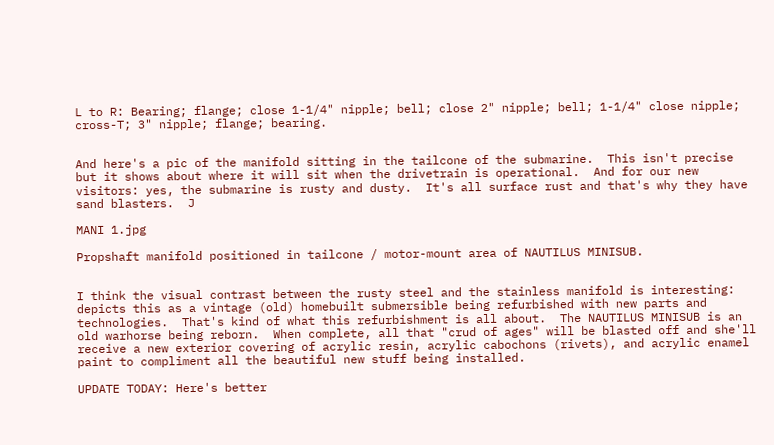L to R: Bearing; flange; close 1-1/4" nipple; bell; close 2" nipple; bell; 1-1/4" close nipple; cross-T; 3" nipple; flange; bearing.


And here's a pic of the manifold sitting in the tailcone of the submarine.  This isn't precise but it shows about where it will sit when the drivetrain is operational.  And for our new visitors: yes, the submarine is rusty and dusty.  It's all surface rust and that's why they have sand blasters.  J

MANI 1.jpg

Propshaft manifold positioned in tailcone / motor-mount area of NAUTILUS MINISUB.


I think the visual contrast between the rusty steel and the stainless manifold is interesting: depicts this as a vintage (old) homebuilt submersible being refurbished with new parts and technologies.  That's kind of what this refurbishment is all about.  The NAUTILUS MINISUB is an old warhorse being reborn.  When complete, all that "crud of ages" will be blasted off and she'll receive a new exterior covering of acrylic resin, acrylic cabochons (rivets), and acrylic enamel paint to compliment all the beautiful new stuff being installed.

UPDATE TODAY: Here's better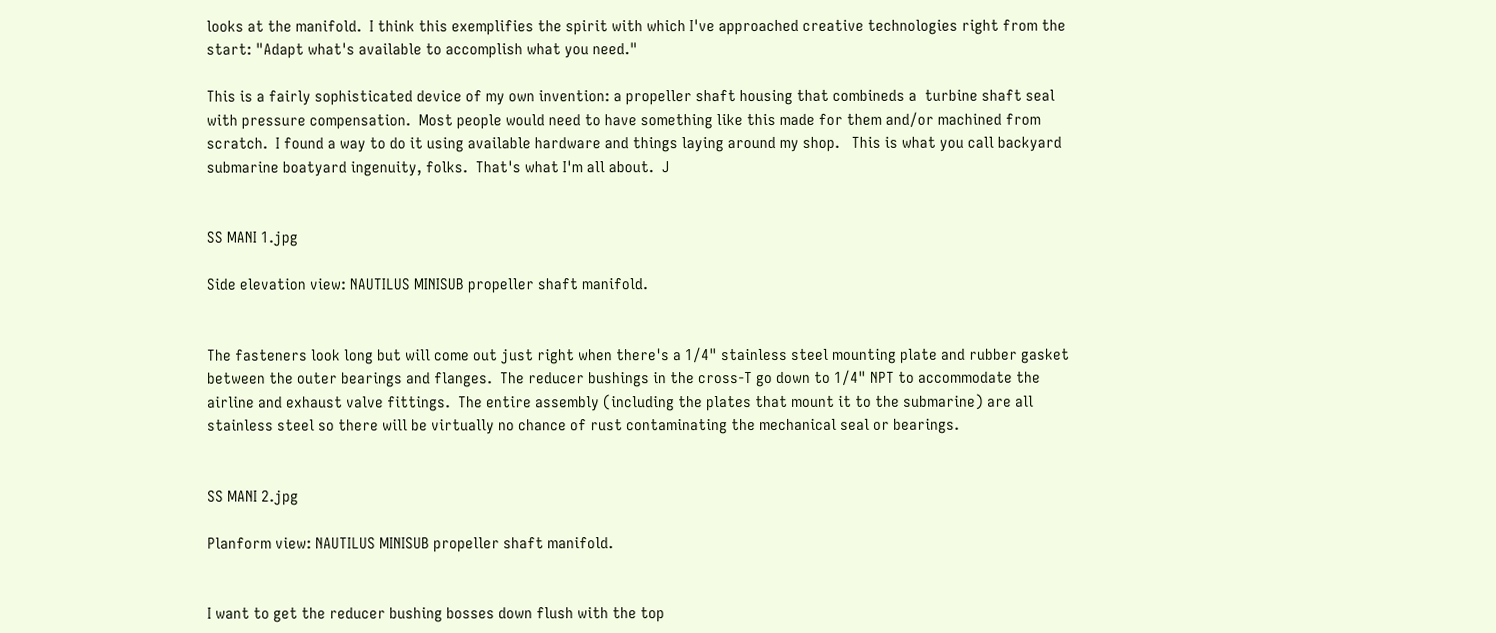looks at the manifold.  I think this exemplifies the spirit with which I've approached creative technologies right from the start: "Adapt what's available to accomplish what you need."

This is a fairly sophisticated device of my own invention: a propeller shaft housing that combineds a  turbine shaft seal  with pressure compensation.  Most people would need to have something like this made for them and/or machined from scratch.  I found a way to do it using available hardware and things laying around my shop.   This is what you call backyard submarine boatyard ingenuity, folks.  That's what I'm all about.  J


SS MANI 1.jpg

Side elevation view: NAUTILUS MINISUB propeller shaft manifold.


The fasteners look long but will come out just right when there's a 1/4" stainless steel mounting plate and rubber gasket between the outer bearings and flanges.  The reducer bushings in the cross-T go down to 1/4" NPT to accommodate the airline and exhaust valve fittings.  The entire assembly (including the plates that mount it to the submarine) are all stainless steel so there will be virtually no chance of rust contaminating the mechanical seal or bearings.


SS MANI 2.jpg

Planform view: NAUTILUS MINISUB propeller shaft manifold.


I want to get the reducer bushing bosses down flush with the top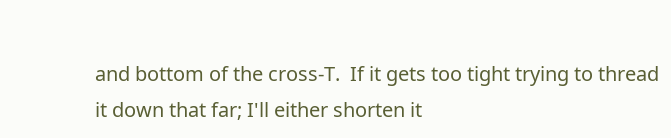and bottom of the cross-T.  If it gets too tight trying to thread it down that far; I'll either shorten it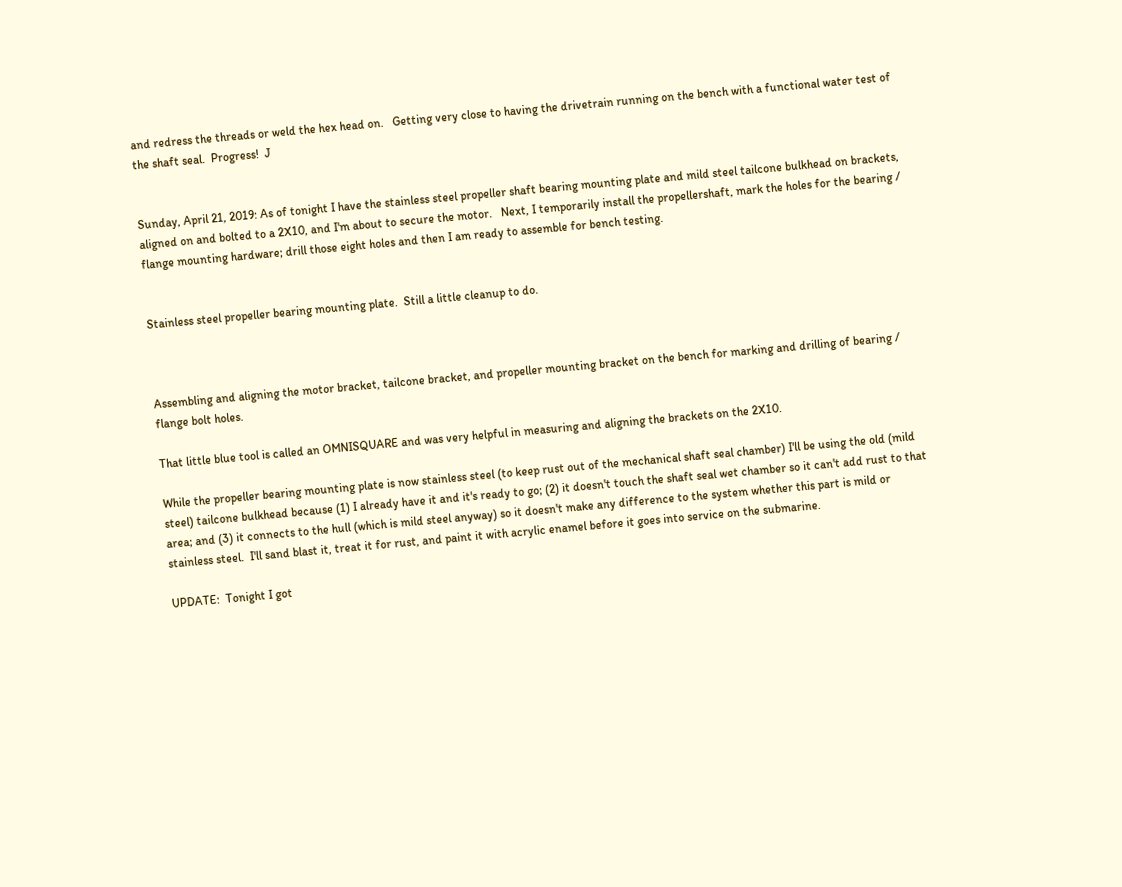and redress the threads or weld the hex head on.   Getting very close to having the drivetrain running on the bench with a functional water test of the shaft seal.  Progress!  J


Sunday, April 21, 2019: As of tonight I have the stainless steel propeller shaft bearing mounting plate and mild steel tailcone bulkhead on brackets,  aligned on and bolted to a 2X10, and I'm about to secure the motor.   Next, I temporarily install the propellershaft, mark the holes for the bearing / flange mounting hardware; drill those eight holes and then I am ready to assemble for bench testing.


Stainless steel propeller bearing mounting plate.  Still a little cleanup to do.



Assembling and aligning the motor bracket, tailcone bracket, and propeller mounting bracket on the bench for marking and drilling of bearing / flange bolt holes.

That little blue tool is called an OMNISQUARE and was very helpful in measuring and aligning the brackets on the 2X10.

While the propeller bearing mounting plate is now stainless steel (to keep rust out of the mechanical shaft seal chamber) I'll be using the old (mild steel) tailcone bulkhead because (1) I already have it and it's ready to go; (2) it doesn't touch the shaft seal wet chamber so it can't add rust to that area; and (3) it connects to the hull (which is mild steel anyway) so it doesn't make any difference to the system whether this part is mild or stainless steel.  I'll sand blast it, treat it for rust, and paint it with acrylic enamel before it goes into service on the submarine.

UPDATE:  Tonight I got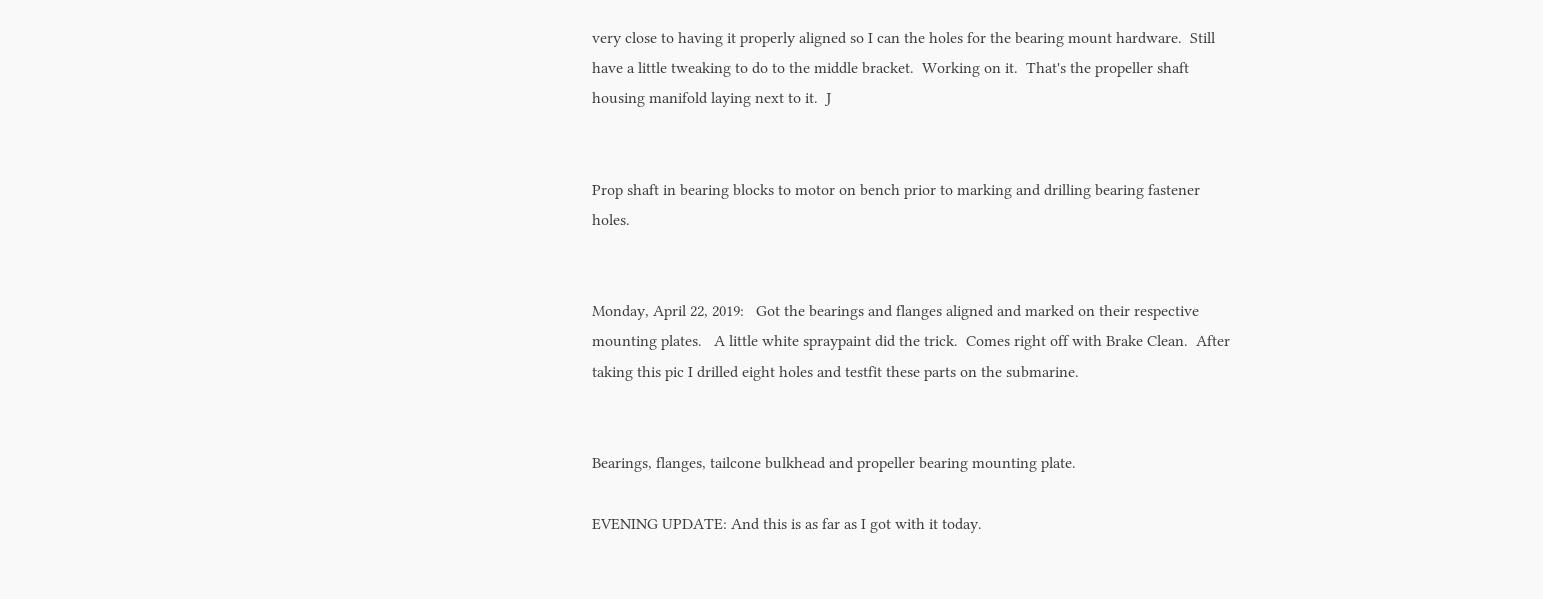very close to having it properly aligned so I can the holes for the bearing mount hardware.  Still have a little tweaking to do to the middle bracket.  Working on it.  That's the propeller shaft housing manifold laying next to it.  J


Prop shaft in bearing blocks to motor on bench prior to marking and drilling bearing fastener holes.


Monday, April 22, 2019:   Got the bearings and flanges aligned and marked on their respective mounting plates.   A little white spraypaint did the trick.  Comes right off with Brake Clean.  After taking this pic I drilled eight holes and testfit these parts on the submarine.


Bearings, flanges, tailcone bulkhead and propeller bearing mounting plate.

EVENING UPDATE: And this is as far as I got with it today.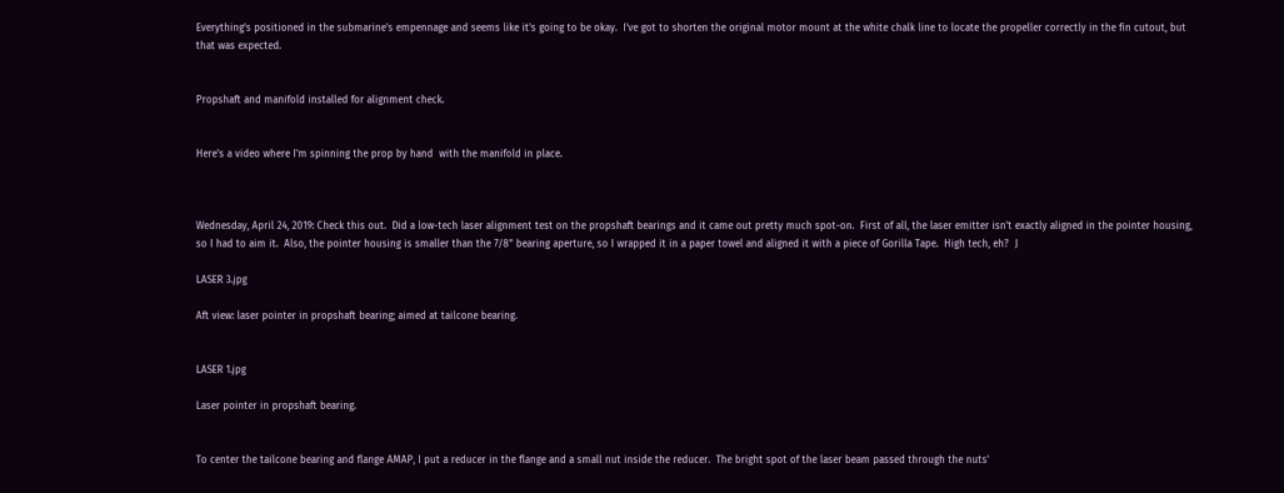Everything's positioned in the submarine's empennage and seems like it's going to be okay.  I've got to shorten the original motor mount at the white chalk line to locate the propeller correctly in the fin cutout, but that was expected.


Propshaft and manifold installed for alignment check.


Here's a video where I'm spinning the prop by hand  with the manifold in place.



Wednesday, April 24, 2019: Check this out.  Did a low-tech laser alignment test on the propshaft bearings and it came out pretty much spot-on.  First of all, the laser emitter isn't exactly aligned in the pointer housing, so I had to aim it.  Also, the pointer housing is smaller than the 7/8" bearing aperture, so I wrapped it in a paper towel and aligned it with a piece of Gorilla Tape.  High tech, eh?  J

LASER 3.jpg

Aft view: laser pointer in propshaft bearing; aimed at tailcone bearing.


LASER 1.jpg

Laser pointer in propshaft bearing.


To center the tailcone bearing and flange AMAP, I put a reducer in the flange and a small nut inside the reducer.  The bright spot of the laser beam passed through the nuts'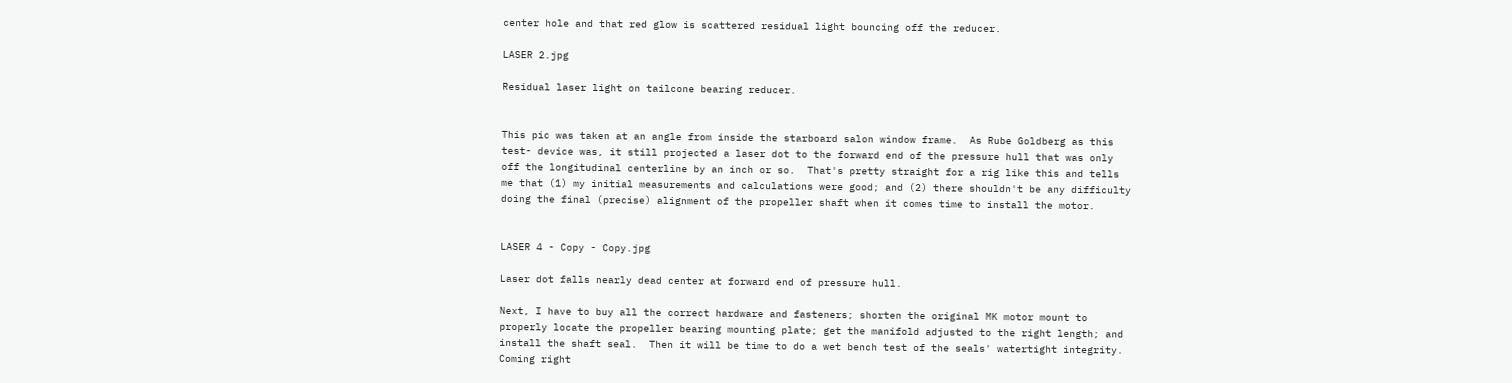center hole and that red glow is scattered residual light bouncing off the reducer.

LASER 2.jpg

Residual laser light on tailcone bearing reducer.


This pic was taken at an angle from inside the starboard salon window frame.  As Rube Goldberg as this test- device was, it still projected a laser dot to the forward end of the pressure hull that was only off the longitudinal centerline by an inch or so.  That's pretty straight for a rig like this and tells me that (1) my initial measurements and calculations were good; and (2) there shouldn't be any difficulty doing the final (precise) alignment of the propeller shaft when it comes time to install the motor.


LASER 4 - Copy - Copy.jpg

Laser dot falls nearly dead center at forward end of pressure hull.

Next, I have to buy all the correct hardware and fasteners; shorten the original MK motor mount to properly locate the propeller bearing mounting plate; get the manifold adjusted to the right length; and install the shaft seal.  Then it will be time to do a wet bench test of the seals' watertight integrity.  Coming right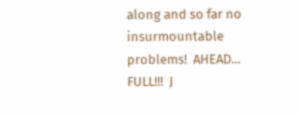along and so far no insurmountable problems!  AHEAD… FULL!!!  J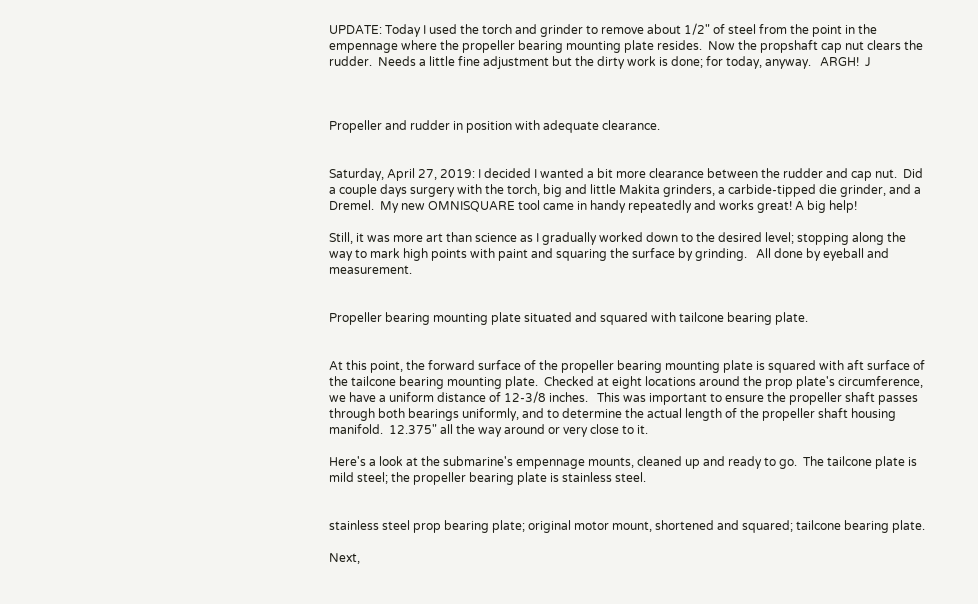UPDATE: Today I used the torch and grinder to remove about 1/2" of steel from the point in the empennage where the propeller bearing mounting plate resides.  Now the propshaft cap nut clears the rudder.  Needs a little fine adjustment but the dirty work is done; for today, anyway.   ARGH!  J



Propeller and rudder in position with adequate clearance.


Saturday, April 27, 2019: I decided I wanted a bit more clearance between the rudder and cap nut.  Did a couple days surgery with the torch, big and little Makita grinders, a carbide-tipped die grinder, and a Dremel.  My new OMNISQUARE tool came in handy repeatedly and works great! A big help!

Still, it was more art than science as I gradually worked down to the desired level; stopping along the way to mark high points with paint and squaring the surface by grinding.   All done by eyeball and measurement.


Propeller bearing mounting plate situated and squared with tailcone bearing plate.


At this point, the forward surface of the propeller bearing mounting plate is squared with aft surface of the tailcone bearing mounting plate.  Checked at eight locations around the prop plate's circumference, we have a uniform distance of 12-3/8 inches.   This was important to ensure the propeller shaft passes through both bearings uniformly, and to determine the actual length of the propeller shaft housing manifold.  12.375" all the way around or very close to it.

Here's a look at the submarine's empennage mounts, cleaned up and ready to go.  The tailcone plate is mild steel; the propeller bearing plate is stainless steel.


stainless steel prop bearing plate; original motor mount, shortened and squared; tailcone bearing plate.

Next,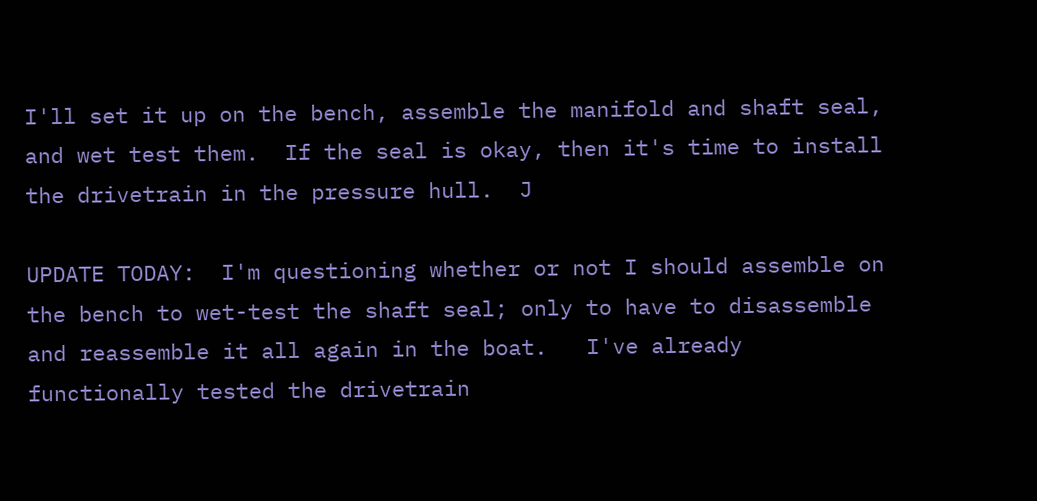I'll set it up on the bench, assemble the manifold and shaft seal, and wet test them.  If the seal is okay, then it's time to install the drivetrain in the pressure hull.  J

UPDATE TODAY:  I'm questioning whether or not I should assemble on the bench to wet-test the shaft seal; only to have to disassemble and reassemble it all again in the boat.   I've already functionally tested the drivetrain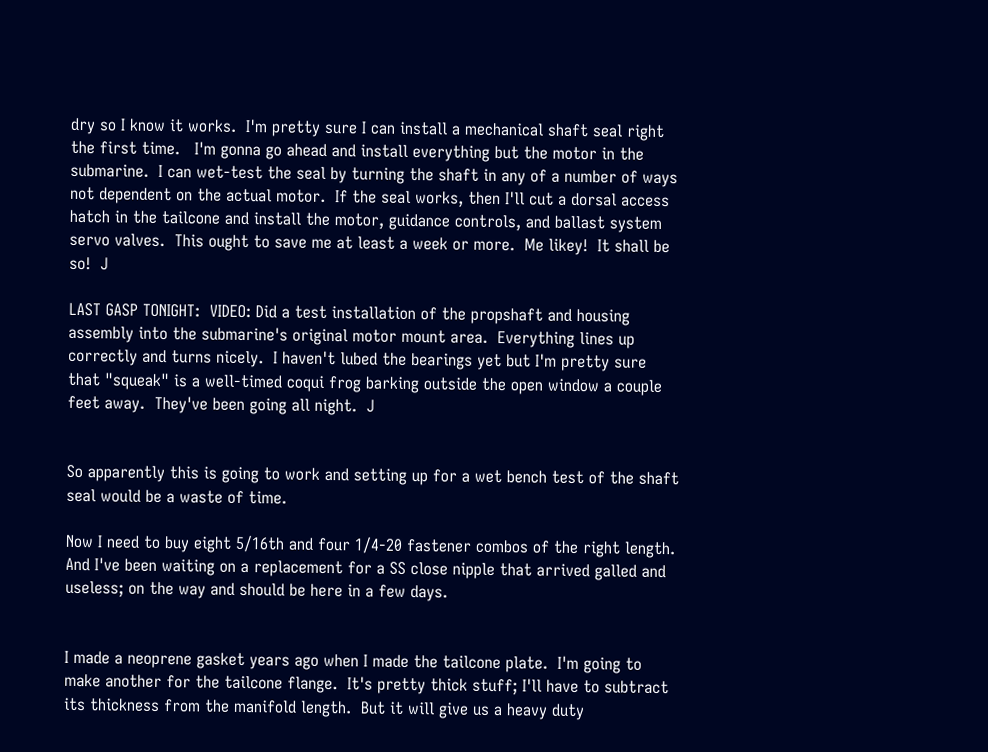dry so I know it works.  I'm pretty sure I can install a mechanical shaft seal right the first time.   I'm gonna go ahead and install everything but the motor in the submarine.  I can wet-test the seal by turning the shaft in any of a number of ways not dependent on the actual motor.  If the seal works, then I'll cut a dorsal access hatch in the tailcone and install the motor, guidance controls, and ballast system servo valves.  This ought to save me at least a week or more.  Me likey!  It shall be so!  J

LAST GASP TONIGHT:  VIDEO: Did a test installation of the propshaft and housing assembly into the submarine's original motor mount area.  Everything lines up correctly and turns nicely.  I haven't lubed the bearings yet but I'm pretty sure that "squeak" is a well-timed coqui frog barking outside the open window a couple feet away.  They've been going all night.  J


So apparently this is going to work and setting up for a wet bench test of the shaft seal would be a waste of time.

Now I need to buy eight 5/16th and four 1/4-20 fastener combos of the right length.  And I've been waiting on a replacement for a SS close nipple that arrived galled and useless; on the way and should be here in a few days.


I made a neoprene gasket years ago when I made the tailcone plate.  I'm going to make another for the tailcone flange.  It's pretty thick stuff; I'll have to subtract its thickness from the manifold length.  But it will give us a heavy duty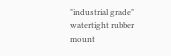"industrial grade" watertight rubber mount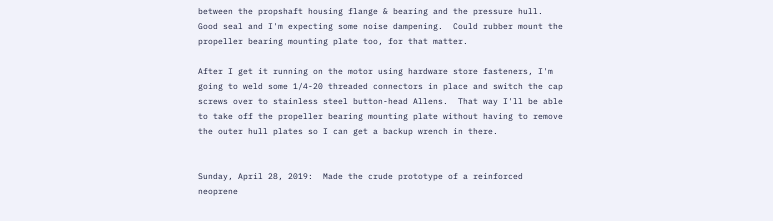between the propshaft housing flange & bearing and the pressure hull.  Good seal and I'm expecting some noise dampening.  Could rubber mount the propeller bearing mounting plate too, for that matter.

After I get it running on the motor using hardware store fasteners, I'm going to weld some 1/4-20 threaded connectors in place and switch the cap screws over to stainless steel button-head Allens.  That way I'll be able to take off the propeller bearing mounting plate without having to remove the outer hull plates so I can get a backup wrench in there.


Sunday, April 28, 2019:  Made the crude prototype of a reinforced neoprene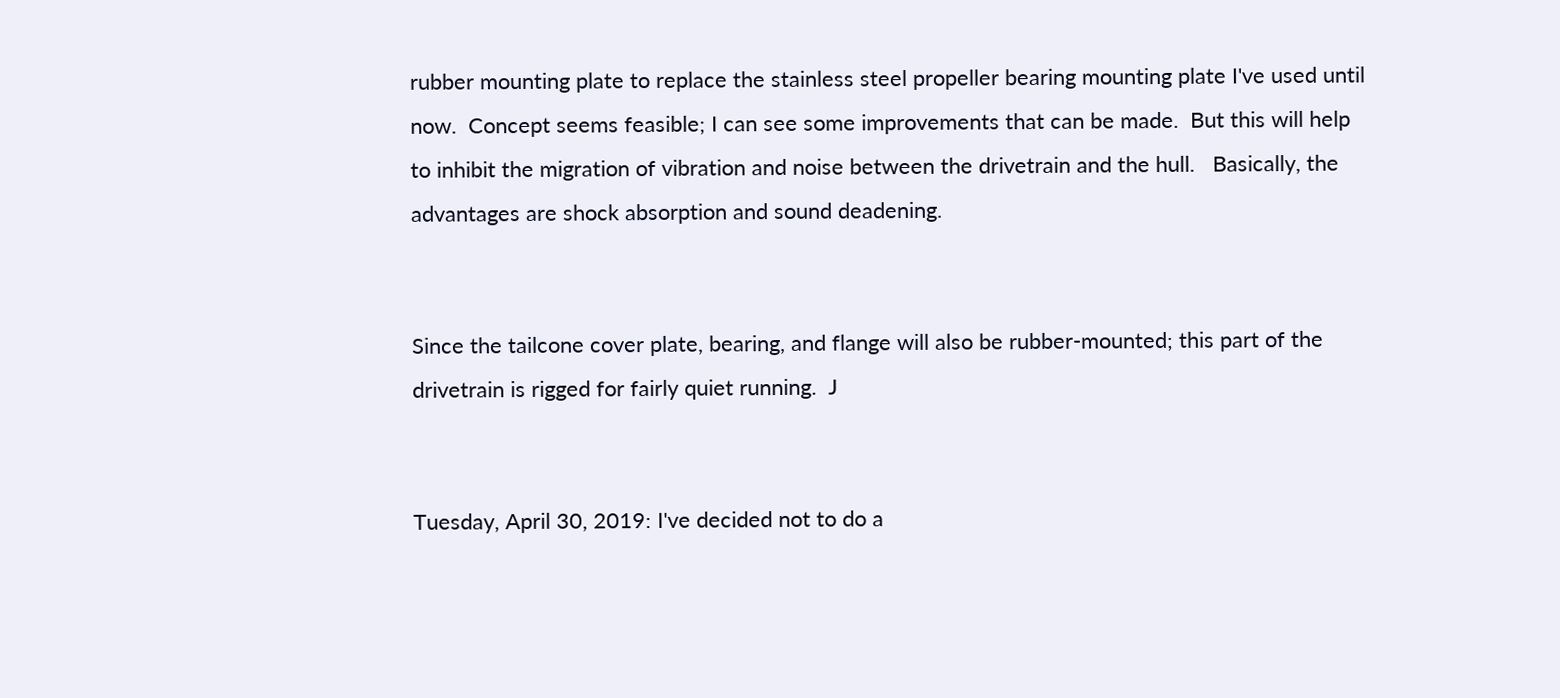rubber mounting plate to replace the stainless steel propeller bearing mounting plate I've used until now.  Concept seems feasible; I can see some improvements that can be made.  But this will help to inhibit the migration of vibration and noise between the drivetrain and the hull.   Basically, the advantages are shock absorption and sound deadening.


Since the tailcone cover plate, bearing, and flange will also be rubber-mounted; this part of the drivetrain is rigged for fairly quiet running.  J


Tuesday, April 30, 2019: I've decided not to do a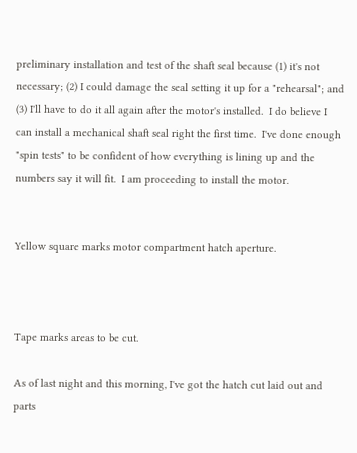preliminary installation and test of the shaft seal because (1) it's not necessary; (2) I could damage the seal setting it up for a "rehearsal"; and (3) I'll have to do it all again after the motor's installed.  I do believe I can install a mechanical shaft seal right the first time.  I've done enough "spin tests" to be confident of how everything is lining up and the numbers say it will fit.  I am proceeding to install the motor.


Yellow square marks motor compartment hatch aperture.



Tape marks areas to be cut.

As of last night and this morning, I've got the hatch cut laid out and parts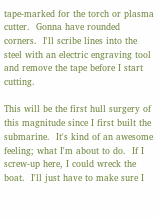tape-marked for the torch or plasma cutter.  Gonna have rounded corners.  I'll scribe lines into the steel with an electric engraving tool and remove the tape before I start cutting.

This will be the first hull surgery of this magnitude since I first built the submarine.  It's kind of an awesome feeling; what I'm about to do.  If I screw-up here, I could wreck the boat.  I'll just have to make sure I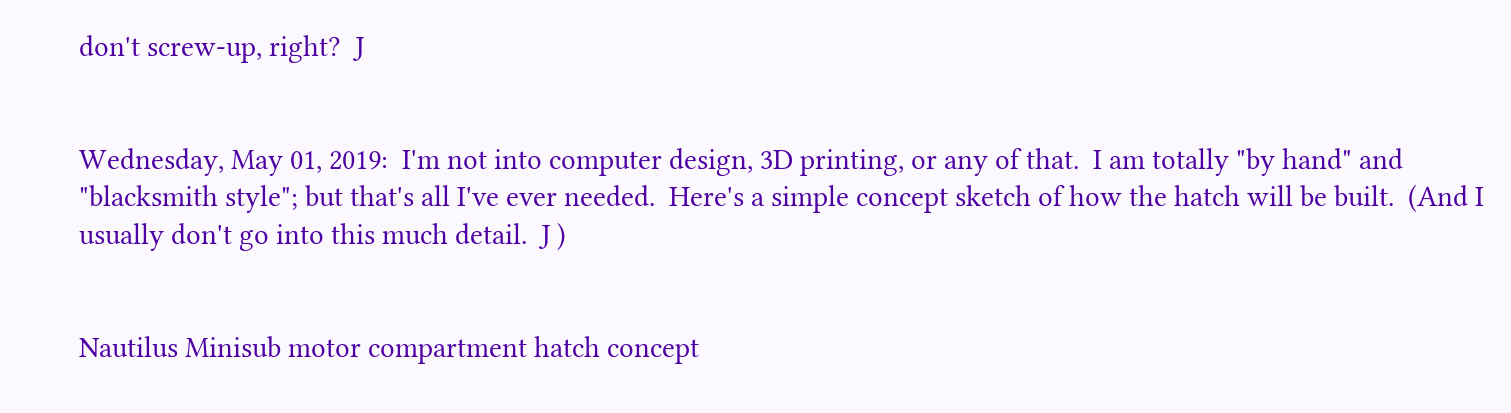don't screw-up, right?  J


Wednesday, May 01, 2019:  I'm not into computer design, 3D printing, or any of that.  I am totally "by hand" and "blacksmith style"; but that's all I've ever needed.  Here's a simple concept sketch of how the hatch will be built.  (And I usually don't go into this much detail.  J )


Nautilus Minisub motor compartment hatch concept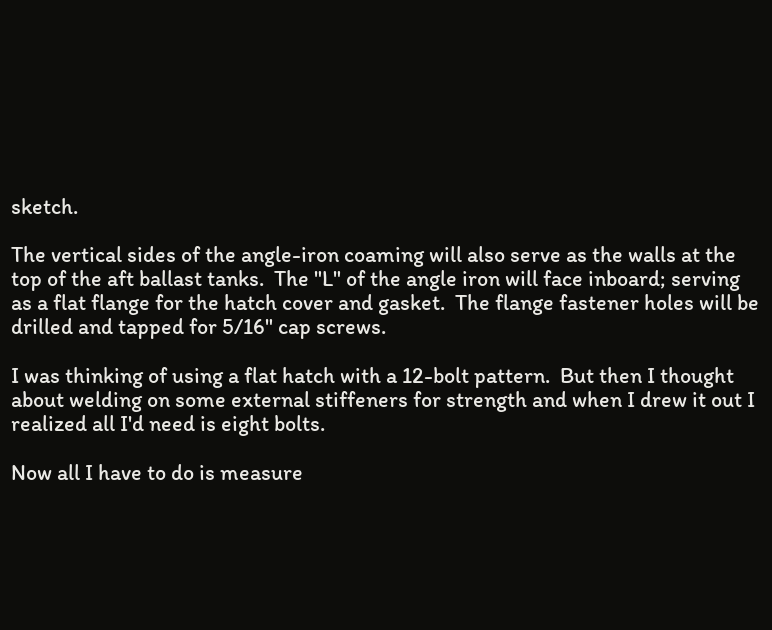sketch.

The vertical sides of the angle-iron coaming will also serve as the walls at the top of the aft ballast tanks.  The "L" of the angle iron will face inboard; serving as a flat flange for the hatch cover and gasket.  The flange fastener holes will be drilled and tapped for 5/16" cap screws.

I was thinking of using a flat hatch with a 12-bolt pattern.  But then I thought about welding on some external stiffeners for strength and when I drew it out I realized all I'd need is eight bolts.

Now all I have to do is measure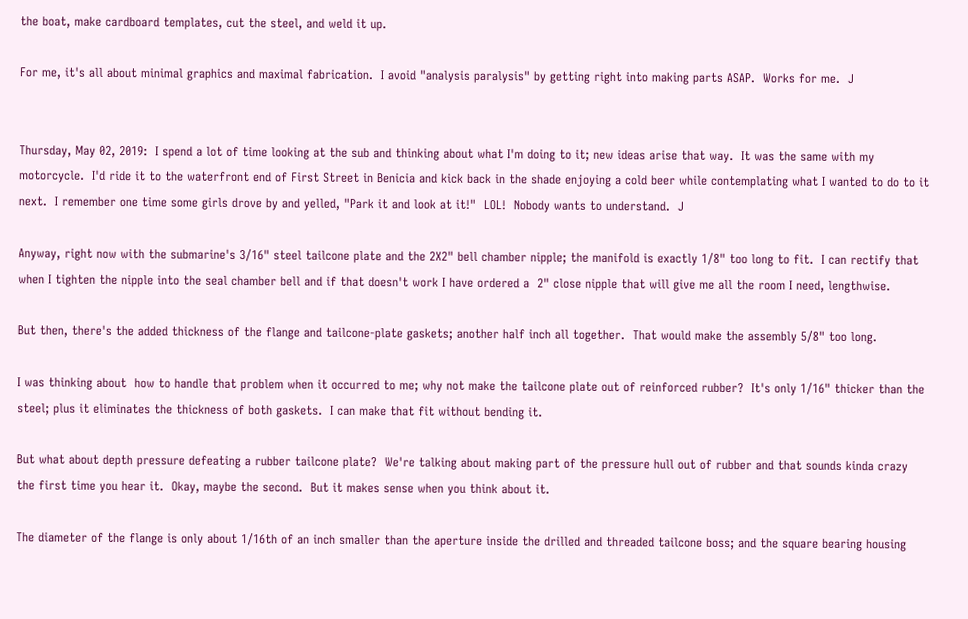the boat, make cardboard templates, cut the steel, and weld it up.

For me, it's all about minimal graphics and maximal fabrication.  I avoid "analysis paralysis" by getting right into making parts ASAP.  Works for me.  J


Thursday, May 02, 2019:  I spend a lot of time looking at the sub and thinking about what I'm doing to it; new ideas arise that way.  It was the same with my motorcycle.  I'd ride it to the waterfront end of First Street in Benicia and kick back in the shade enjoying a cold beer while contemplating what I wanted to do to it next.  I remember one time some girls drove by and yelled, "Park it and look at it!"  LOL!  Nobody wants to understand.  J

Anyway, right now with the submarine's 3/16" steel tailcone plate and the 2X2" bell chamber nipple; the manifold is exactly 1/8" too long to fit.  I can rectify that when I tighten the nipple into the seal chamber bell and if that doesn't work I have ordered a  2" close nipple that will give me all the room I need, lengthwise.

But then, there's the added thickness of the flange and tailcone-plate gaskets; another half inch all together.  That would make the assembly 5/8" too long.

I was thinking about  how to handle that problem when it occurred to me; why not make the tailcone plate out of reinforced rubber?  It's only 1/16" thicker than the steel; plus it eliminates the thickness of both gaskets.  I can make that fit without bending it.

But what about depth pressure defeating a rubber tailcone plate?  We're talking about making part of the pressure hull out of rubber and that sounds kinda crazy the first time you hear it.  Okay, maybe the second.  But it makes sense when you think about it.

The diameter of the flange is only about 1/16th of an inch smaller than the aperture inside the drilled and threaded tailcone boss; and the square bearing housing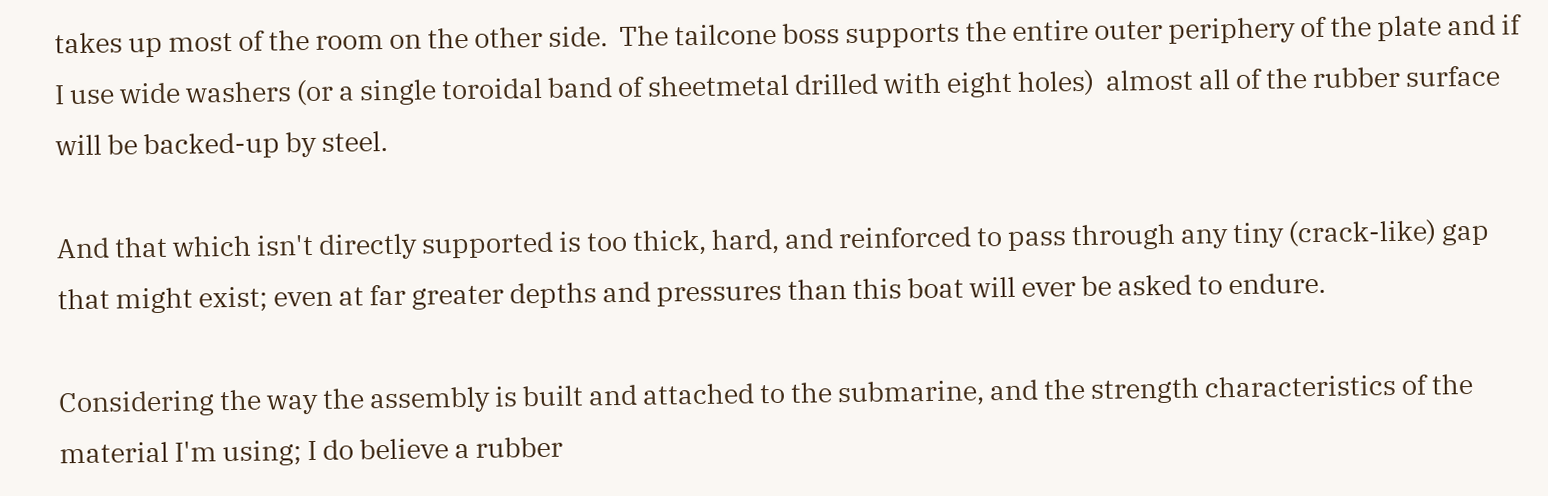takes up most of the room on the other side.  The tailcone boss supports the entire outer periphery of the plate and if I use wide washers (or a single toroidal band of sheetmetal drilled with eight holes)  almost all of the rubber surface will be backed-up by steel.

And that which isn't directly supported is too thick, hard, and reinforced to pass through any tiny (crack-like) gap that might exist; even at far greater depths and pressures than this boat will ever be asked to endure.

Considering the way the assembly is built and attached to the submarine, and the strength characteristics of the material I'm using; I do believe a rubber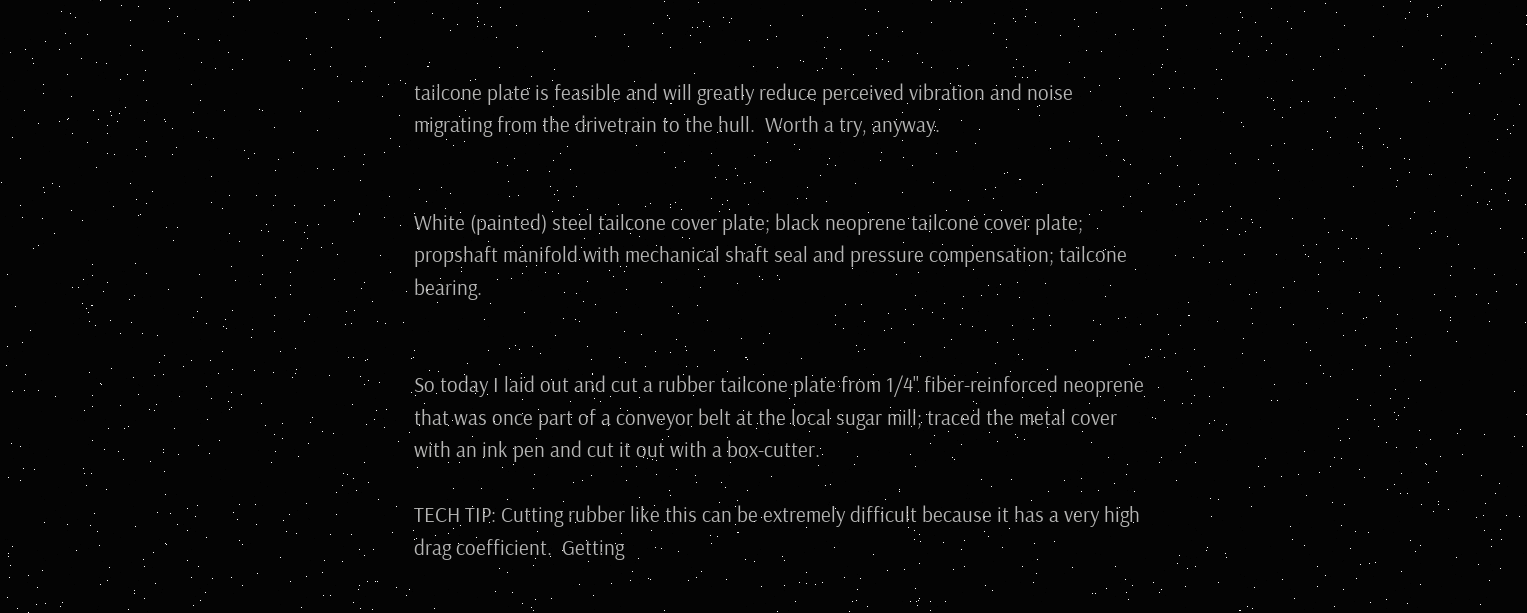tailcone plate is feasible and will greatly reduce perceived vibration and noise migrating from the drivetrain to the hull.  Worth a try, anyway.


White (painted) steel tailcone cover plate; black neoprene tailcone cover plate; propshaft manifold with mechanical shaft seal and pressure compensation; tailcone bearing.


So today I laid out and cut a rubber tailcone plate from 1/4" fiber-reinforced neoprene that was once part of a conveyor belt at the local sugar mill; traced the metal cover with an ink pen and cut it out with a box-cutter.

TECH TIP: Cutting rubber like this can be extremely difficult because it has a very high drag coefficient.  Getting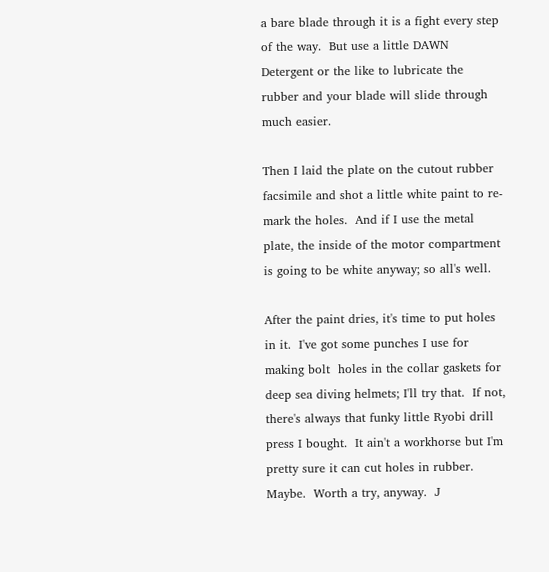a bare blade through it is a fight every step of the way.  But use a little DAWN Detergent or the like to lubricate the rubber and your blade will slide through much easier.

Then I laid the plate on the cutout rubber facsimile and shot a little white paint to re-mark the holes.  And if I use the metal plate, the inside of the motor compartment is going to be white anyway; so all's well.

After the paint dries, it's time to put holes in it.  I've got some punches I use for making bolt  holes in the collar gaskets for deep sea diving helmets; I'll try that.  If not, there's always that funky little Ryobi drill press I bought.  It ain't a workhorse but I'm pretty sure it can cut holes in rubber.  Maybe.  Worth a try, anyway.  J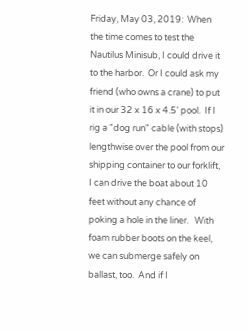Friday, May 03, 2019:  When the time comes to test the Nautilus Minisub, I could drive it to the harbor.  Or I could ask my friend (who owns a crane) to put it in our 32 x 16 x 4.5' pool.  If I rig a "dog run" cable (with stops) lengthwise over the pool from our shipping container to our forklift, I can drive the boat about 10 feet without any chance of poking a hole in the liner.   With foam rubber boots on the keel, we can submerge safely on ballast, too.  And if I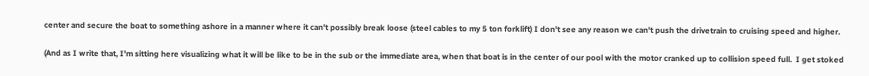center and secure the boat to something ashore in a manner where it can't possibly break loose (steel cables to my 5 ton forklift) I don't see any reason we can't push the drivetrain to cruising speed and higher.

(And as I write that, I'm sitting here visualizing what it will be like to be in the sub or the immediate area, when that boat is in the center of our pool with the motor cranked up to collision speed full.  I get stoked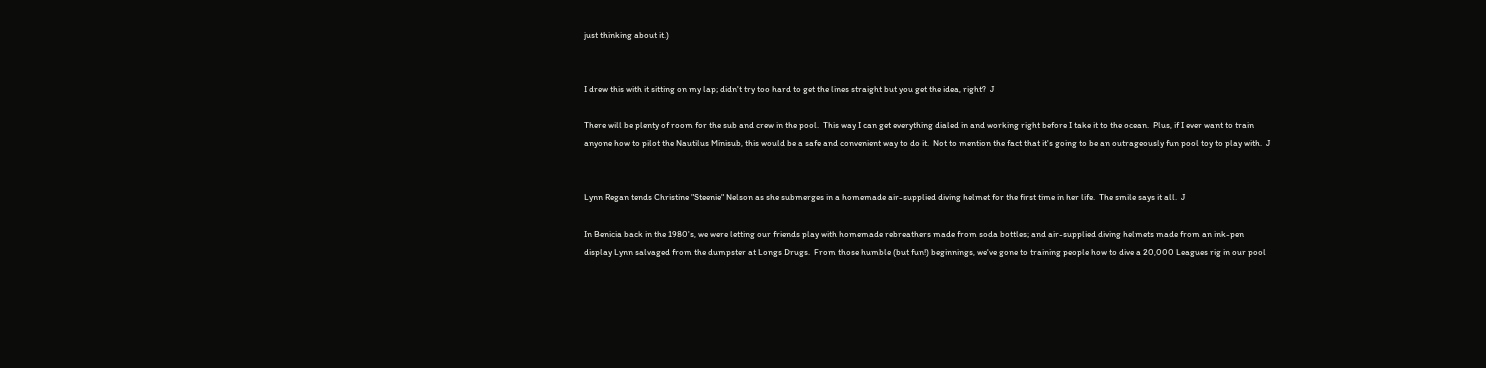just thinking about it.)


I drew this with it sitting on my lap; didn't try too hard to get the lines straight but you get the idea, right?  J

There will be plenty of room for the sub and crew in the pool.  This way I can get everything dialed in and working right before I take it to the ocean.  Plus, if I ever want to train anyone how to pilot the Nautilus Minisub, this would be a safe and convenient way to do it.  Not to mention the fact that it's going to be an outrageously fun pool toy to play with.  J


Lynn Regan tends Christine "Steenie" Nelson as she submerges in a homemade air-supplied diving helmet for the first time in her life.  The smile says it all.  J

In Benicia back in the 1980's, we were letting our friends play with homemade rebreathers made from soda bottles; and air-supplied diving helmets made from an ink-pen display Lynn salvaged from the dumpster at Longs Drugs.  From those humble (but fun!) beginnings, we've gone to training people how to dive a 20,000 Leagues rig in our pool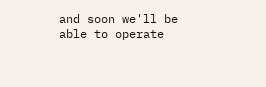and soon we'll be able to operate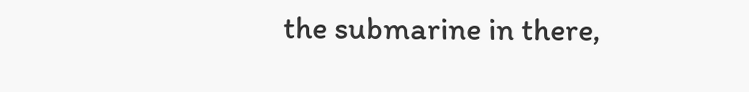the submarine in there,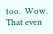too.  Wow.  That even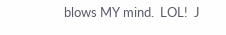blows MY mind.  LOL!  J